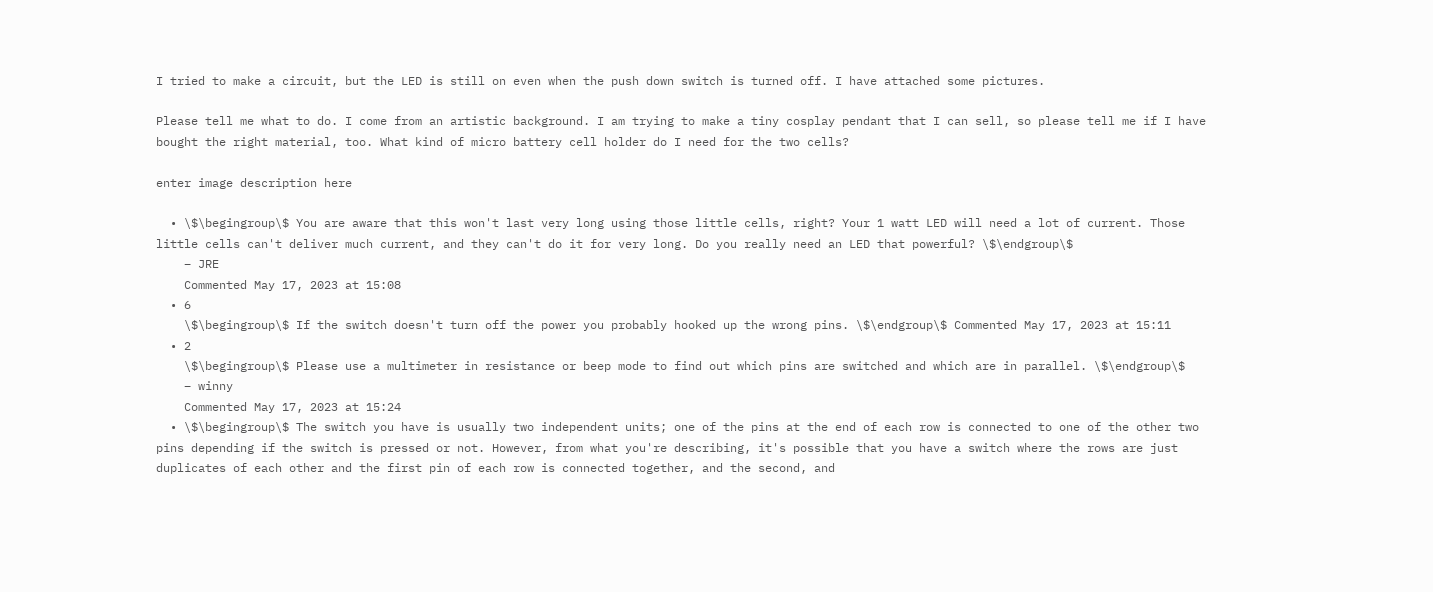I tried to make a circuit, but the LED is still on even when the push down switch is turned off. I have attached some pictures.

Please tell me what to do. I come from an artistic background. I am trying to make a tiny cosplay pendant that I can sell, so please tell me if I have bought the right material, too. What kind of micro battery cell holder do I need for the two cells?

enter image description here

  • \$\begingroup\$ You are aware that this won't last very long using those little cells, right? Your 1 watt LED will need a lot of current. Those little cells can't deliver much current, and they can't do it for very long. Do you really need an LED that powerful? \$\endgroup\$
    – JRE
    Commented May 17, 2023 at 15:08
  • 6
    \$\begingroup\$ If the switch doesn't turn off the power you probably hooked up the wrong pins. \$\endgroup\$ Commented May 17, 2023 at 15:11
  • 2
    \$\begingroup\$ Please use a multimeter in resistance or beep mode to find out which pins are switched and which are in parallel. \$\endgroup\$
    – winny
    Commented May 17, 2023 at 15:24
  • \$\begingroup\$ The switch you have is usually two independent units; one of the pins at the end of each row is connected to one of the other two pins depending if the switch is pressed or not. However, from what you're describing, it's possible that you have a switch where the rows are just duplicates of each other and the first pin of each row is connected together, and the second, and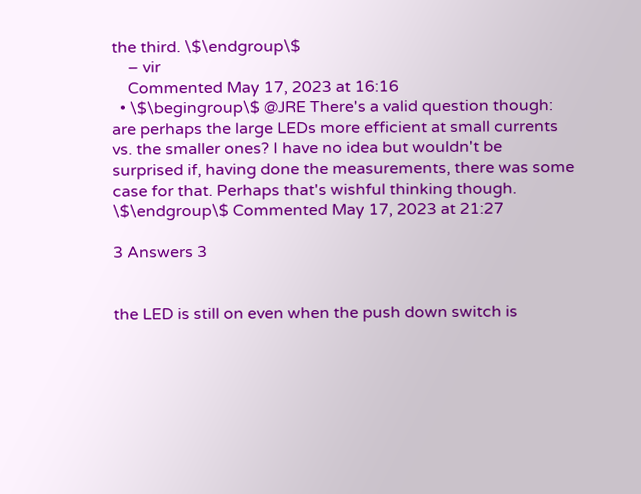the third. \$\endgroup\$
    – vir
    Commented May 17, 2023 at 16:16
  • \$\begingroup\$ @JRE There's a valid question though: are perhaps the large LEDs more efficient at small currents vs. the smaller ones? I have no idea but wouldn't be surprised if, having done the measurements, there was some case for that. Perhaps that's wishful thinking though. \$\endgroup\$ Commented May 17, 2023 at 21:27

3 Answers 3


the LED is still on even when the push down switch is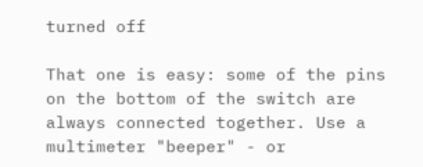turned off

That one is easy: some of the pins on the bottom of the switch are always connected together. Use a multimeter "beeper" - or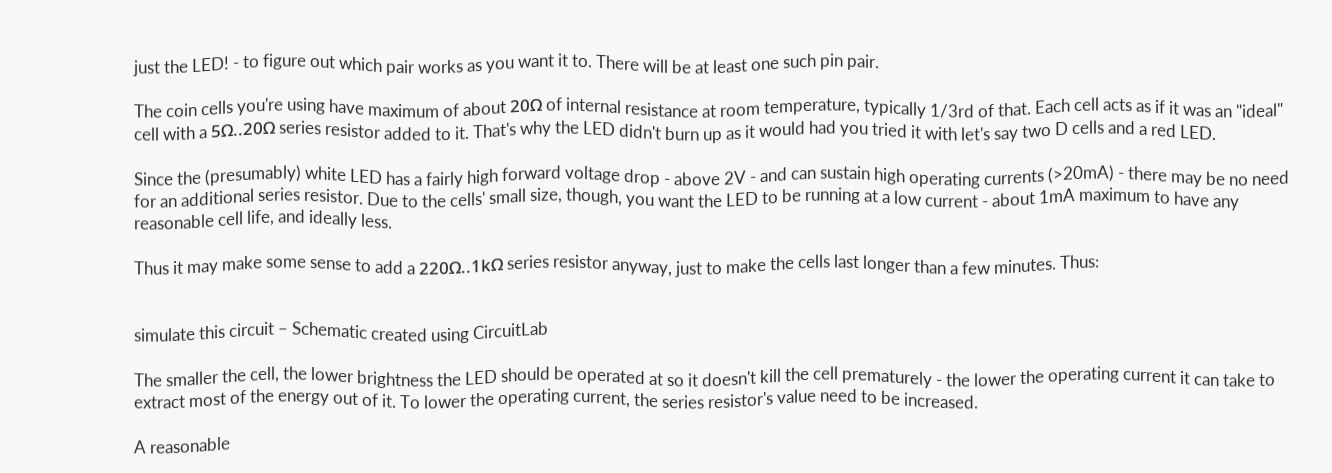just the LED! - to figure out which pair works as you want it to. There will be at least one such pin pair.

The coin cells you're using have maximum of about 20Ω of internal resistance at room temperature, typically 1/3rd of that. Each cell acts as if it was an "ideal" cell with a 5Ω..20Ω series resistor added to it. That's why the LED didn't burn up as it would had you tried it with let's say two D cells and a red LED.

Since the (presumably) white LED has a fairly high forward voltage drop - above 2V - and can sustain high operating currents (>20mA) - there may be no need for an additional series resistor. Due to the cells' small size, though, you want the LED to be running at a low current - about 1mA maximum to have any reasonable cell life, and ideally less.

Thus it may make some sense to add a 220Ω..1kΩ series resistor anyway, just to make the cells last longer than a few minutes. Thus:


simulate this circuit – Schematic created using CircuitLab

The smaller the cell, the lower brightness the LED should be operated at so it doesn't kill the cell prematurely - the lower the operating current it can take to extract most of the energy out of it. To lower the operating current, the series resistor's value need to be increased.

A reasonable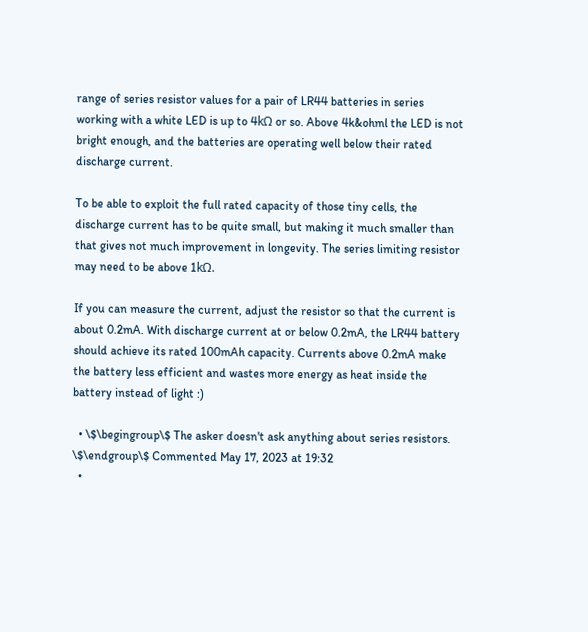range of series resistor values for a pair of LR44 batteries in series working with a white LED is up to 4kΩ or so. Above 4k&ohml the LED is not bright enough, and the batteries are operating well below their rated discharge current.

To be able to exploit the full rated capacity of those tiny cells, the discharge current has to be quite small, but making it much smaller than that gives not much improvement in longevity. The series limiting resistor may need to be above 1kΩ.

If you can measure the current, adjust the resistor so that the current is about 0.2mA. With discharge current at or below 0.2mA, the LR44 battery should achieve its rated 100mAh capacity. Currents above 0.2mA make the battery less efficient and wastes more energy as heat inside the battery instead of light :)

  • \$\begingroup\$ The asker doesn't ask anything about series resistors. \$\endgroup\$ Commented May 17, 2023 at 19:32
  •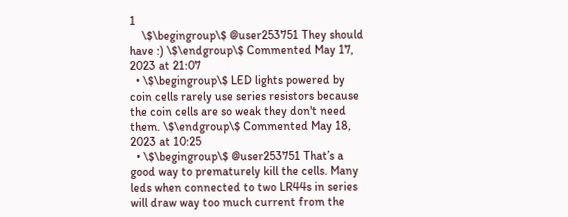1
    \$\begingroup\$ @user253751 They should have :) \$\endgroup\$ Commented May 17, 2023 at 21:07
  • \$\begingroup\$ LED lights powered by coin cells rarely use series resistors because the coin cells are so weak they don't need them. \$\endgroup\$ Commented May 18, 2023 at 10:25
  • \$\begingroup\$ @user253751 That’s a good way to prematurely kill the cells. Many leds when connected to two LR44s in series will draw way too much current from the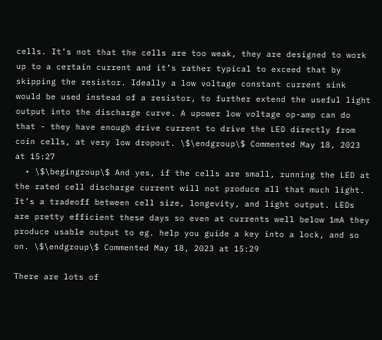cells. It’s not that the cells are too weak, they are designed to work up to a certain current and it’s rather typical to exceed that by skipping the resistor. Ideally a low voltage constant current sink would be used instead of a resistor, to further extend the useful light output into the discharge curve. A upower low voltage op-amp can do that - they have enough drive current to drive the LED directly from coin cells, at very low dropout. \$\endgroup\$ Commented May 18, 2023 at 15:27
  • \$\begingroup\$ And yes, if the cells are small, running the LED at the rated cell discharge current will not produce all that much light. It’s a tradeoff between cell size, longevity, and light output. LEDs are pretty efficient these days so even at currents well below 1mA they produce usable output to eg. help you guide a key into a lock, and so on. \$\endgroup\$ Commented May 18, 2023 at 15:29

There are lots of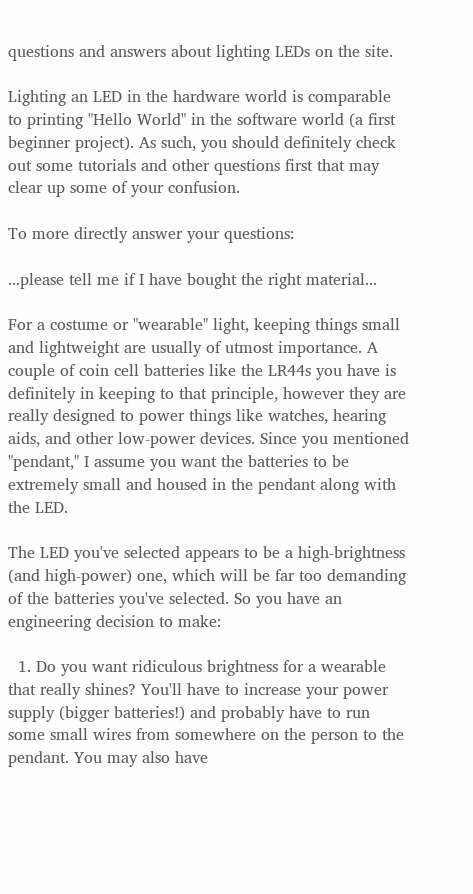questions and answers about lighting LEDs on the site.

Lighting an LED in the hardware world is comparable to printing "Hello World" in the software world (a first beginner project). As such, you should definitely check out some tutorials and other questions first that may clear up some of your confusion.

To more directly answer your questions:

...please tell me if I have bought the right material...

For a costume or "wearable" light, keeping things small and lightweight are usually of utmost importance. A couple of coin cell batteries like the LR44s you have is definitely in keeping to that principle, however they are really designed to power things like watches, hearing aids, and other low-power devices. Since you mentioned "pendant," I assume you want the batteries to be extremely small and housed in the pendant along with the LED.

The LED you've selected appears to be a high-brightness (and high-power) one, which will be far too demanding of the batteries you've selected. So you have an engineering decision to make:

  1. Do you want ridiculous brightness for a wearable that really shines? You'll have to increase your power supply (bigger batteries!) and probably have to run some small wires from somewhere on the person to the pendant. You may also have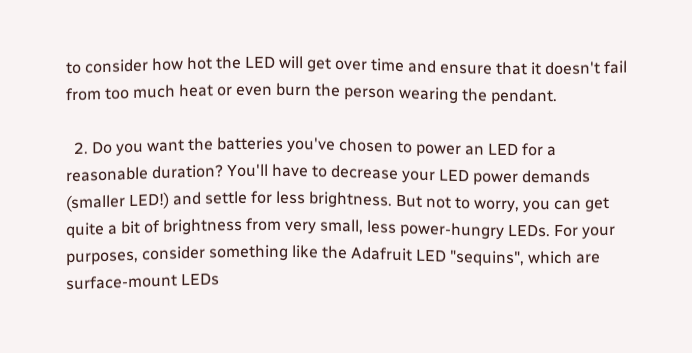to consider how hot the LED will get over time and ensure that it doesn't fail from too much heat or even burn the person wearing the pendant.

  2. Do you want the batteries you've chosen to power an LED for a reasonable duration? You'll have to decrease your LED power demands (smaller LED!) and settle for less brightness. But not to worry, you can get quite a bit of brightness from very small, less power-hungry LEDs. For your purposes, consider something like the Adafruit LED "sequins", which are surface-mount LEDs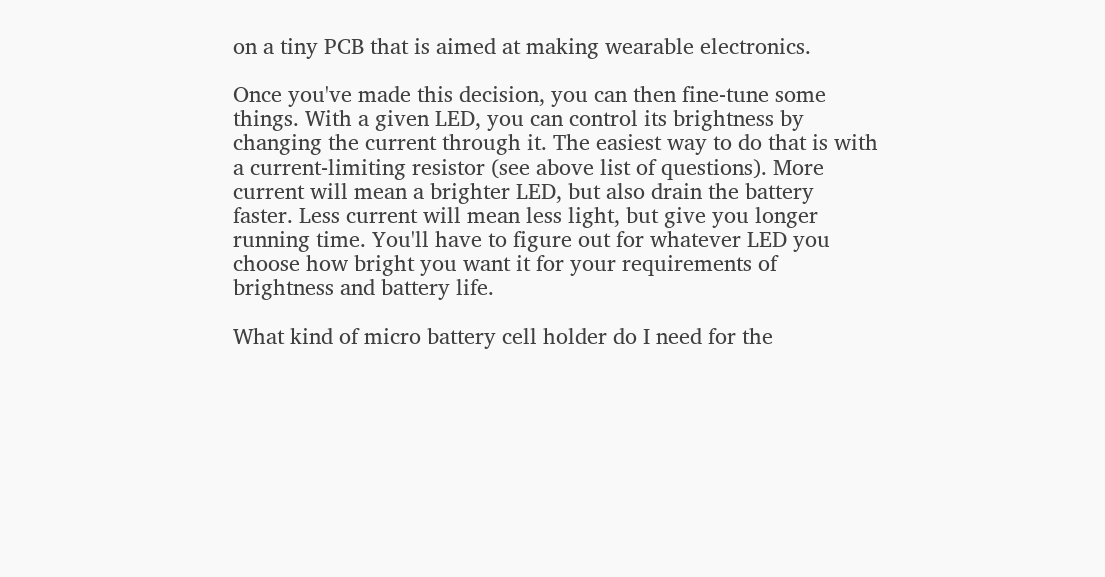on a tiny PCB that is aimed at making wearable electronics.

Once you've made this decision, you can then fine-tune some things. With a given LED, you can control its brightness by changing the current through it. The easiest way to do that is with a current-limiting resistor (see above list of questions). More current will mean a brighter LED, but also drain the battery faster. Less current will mean less light, but give you longer running time. You'll have to figure out for whatever LED you choose how bright you want it for your requirements of brightness and battery life.

What kind of micro battery cell holder do I need for the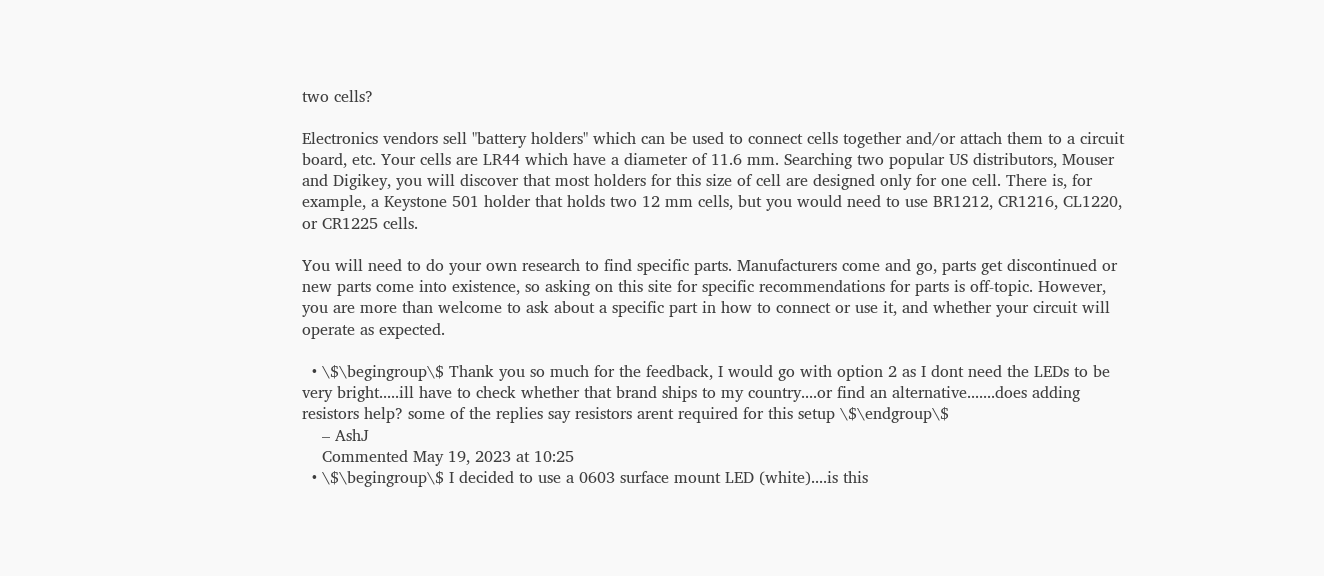two cells?

Electronics vendors sell "battery holders" which can be used to connect cells together and/or attach them to a circuit board, etc. Your cells are LR44 which have a diameter of 11.6 mm. Searching two popular US distributors, Mouser and Digikey, you will discover that most holders for this size of cell are designed only for one cell. There is, for example, a Keystone 501 holder that holds two 12 mm cells, but you would need to use BR1212, CR1216, CL1220, or CR1225 cells.

You will need to do your own research to find specific parts. Manufacturers come and go, parts get discontinued or new parts come into existence, so asking on this site for specific recommendations for parts is off-topic. However, you are more than welcome to ask about a specific part in how to connect or use it, and whether your circuit will operate as expected.

  • \$\begingroup\$ Thank you so much for the feedback, I would go with option 2 as I dont need the LEDs to be very bright.....ill have to check whether that brand ships to my country....or find an alternative.......does adding resistors help? some of the replies say resistors arent required for this setup \$\endgroup\$
    – AshJ
    Commented May 19, 2023 at 10:25
  • \$\begingroup\$ I decided to use a 0603 surface mount LED (white)....is this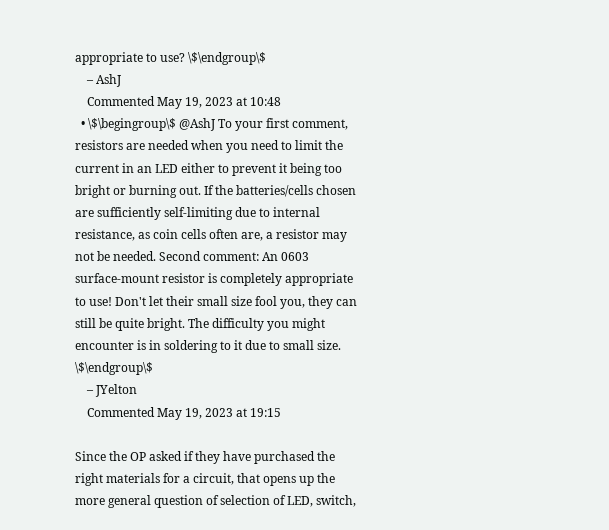appropriate to use? \$\endgroup\$
    – AshJ
    Commented May 19, 2023 at 10:48
  • \$\begingroup\$ @AshJ To your first comment, resistors are needed when you need to limit the current in an LED either to prevent it being too bright or burning out. If the batteries/cells chosen are sufficiently self-limiting due to internal resistance, as coin cells often are, a resistor may not be needed. Second comment: An 0603 surface-mount resistor is completely appropriate to use! Don't let their small size fool you, they can still be quite bright. The difficulty you might encounter is in soldering to it due to small size. \$\endgroup\$
    – JYelton
    Commented May 19, 2023 at 19:15

Since the OP asked if they have purchased the right materials for a circuit, that opens up the more general question of selection of LED, switch,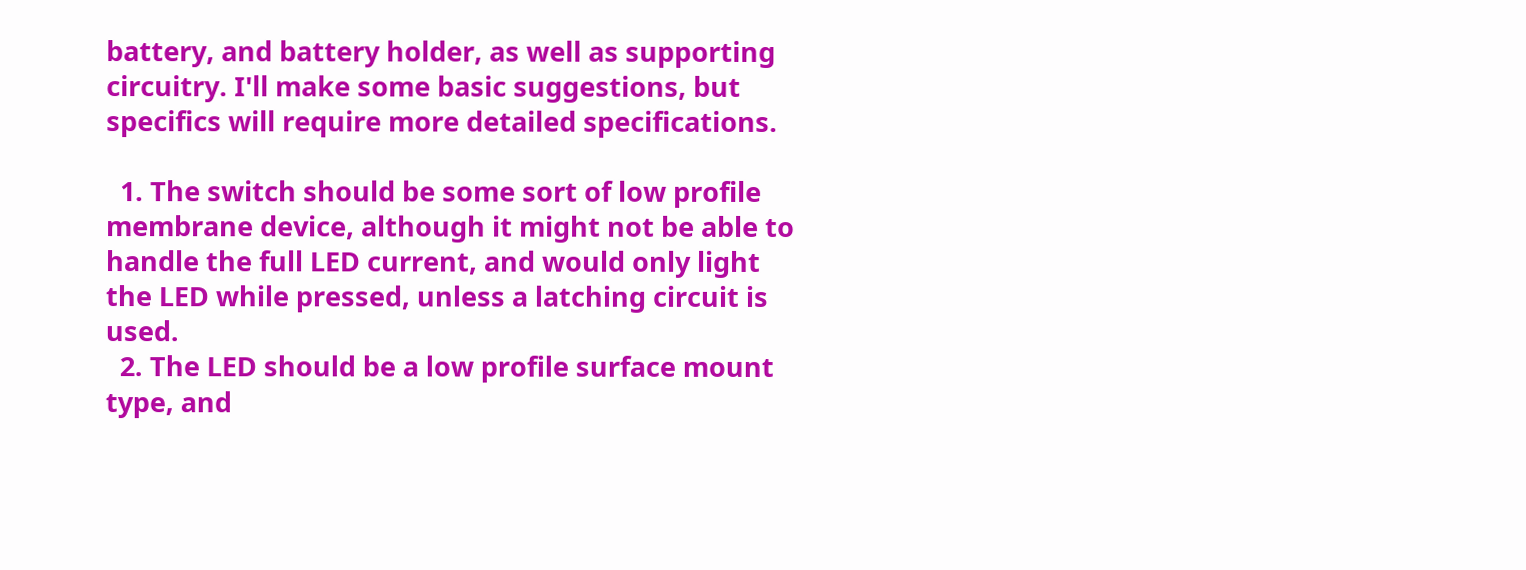battery, and battery holder, as well as supporting circuitry. I'll make some basic suggestions, but specifics will require more detailed specifications.

  1. The switch should be some sort of low profile membrane device, although it might not be able to handle the full LED current, and would only light the LED while pressed, unless a latching circuit is used.
  2. The LED should be a low profile surface mount type, and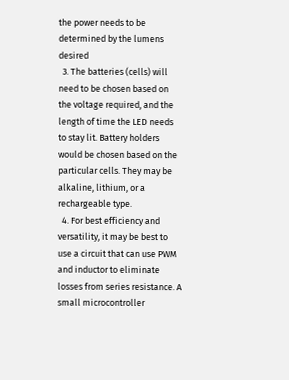the power needs to be determined by the lumens desired
  3. The batteries (cells) will need to be chosen based on the voltage required, and the length of time the LED needs to stay lit. Battery holders would be chosen based on the particular cells. They may be alkaline, lithium, or a rechargeable type.
  4. For best efficiency and versatility, it may be best to use a circuit that can use PWM and inductor to eliminate losses from series resistance. A small microcontroller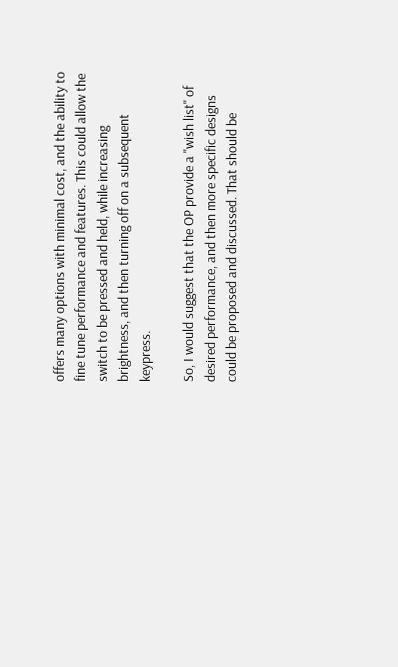offers many options with minimal cost, and the ability to fine tune performance and features. This could allow the switch to be pressed and held, while increasing brightness, and then turning off on a subsequent keypress.

So, I would suggest that the OP provide a "wish list" of desired performance, and then more specific designs could be proposed and discussed. That should be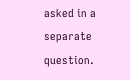asked in a separate question.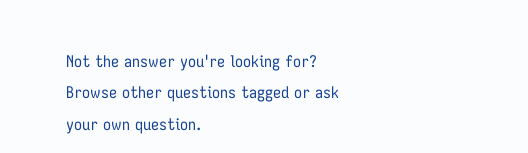Not the answer you're looking for? Browse other questions tagged or ask your own question.